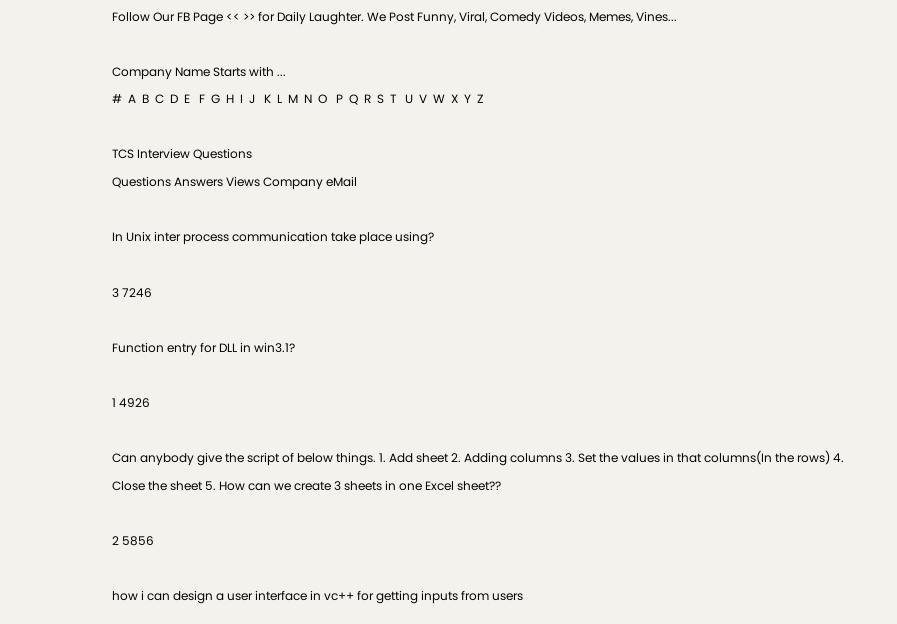Follow Our FB Page << >> for Daily Laughter. We Post Funny, Viral, Comedy Videos, Memes, Vines...

Company Name Starts with ...
#  A  B  C  D  E   F  G  H  I  J   K  L  M  N  O   P  Q  R  S  T   U  V  W  X  Y  Z

TCS Interview Questions
Questions Answers Views Company eMail

In Unix inter process communication take place using?

3 7246

Function entry for DLL in win3.1?

1 4926

Can anybody give the script of below things. 1. Add sheet 2. Adding columns 3. Set the values in that columns(In the rows) 4. Close the sheet 5. How can we create 3 sheets in one Excel sheet??

2 5856

how i can design a user interface in vc++ for getting inputs from users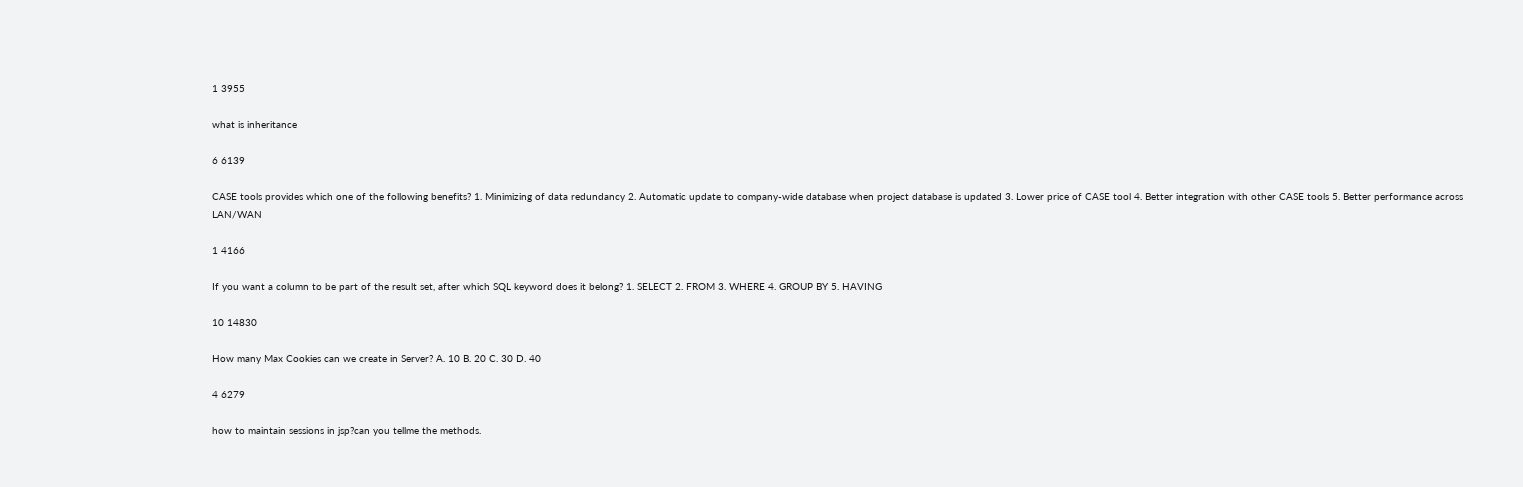1 3955

what is inheritance

6 6139

CASE tools provides which one of the following benefits? 1. Minimizing of data redundancy 2. Automatic update to company-wide database when project database is updated 3. Lower price of CASE tool 4. Better integration with other CASE tools 5. Better performance across LAN/WAN

1 4166

If you want a column to be part of the result set, after which SQL keyword does it belong? 1. SELECT 2. FROM 3. WHERE 4. GROUP BY 5. HAVING

10 14830

How many Max Cookies can we create in Server? A. 10 B. 20 C. 30 D. 40

4 6279

how to maintain sessions in jsp?can you tellme the methods.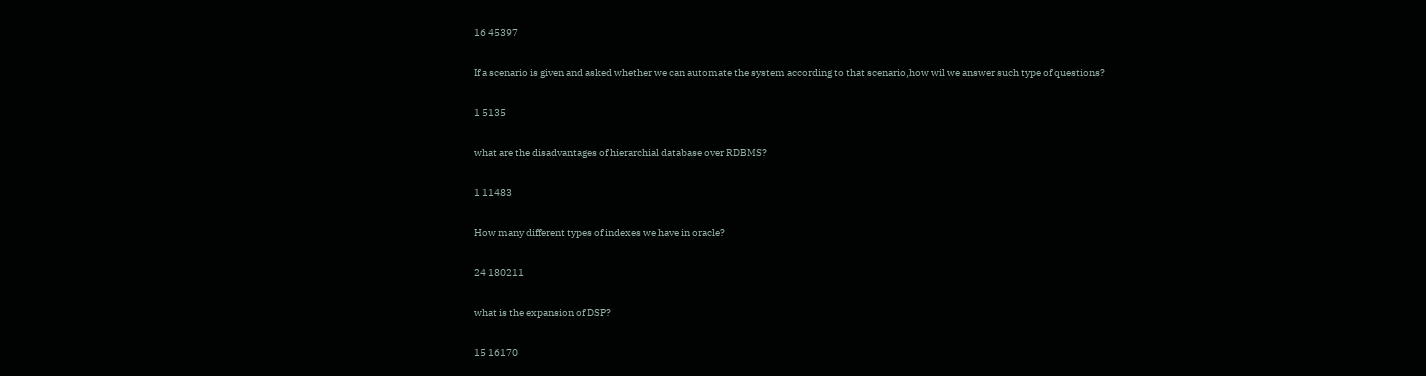16 45397

If a scenario is given and asked whether we can automate the system according to that scenario,how wil we answer such type of questions?

1 5135

what are the disadvantages of hierarchial database over RDBMS?

1 11483

How many different types of indexes we have in oracle?

24 180211

what is the expansion of DSP?

15 16170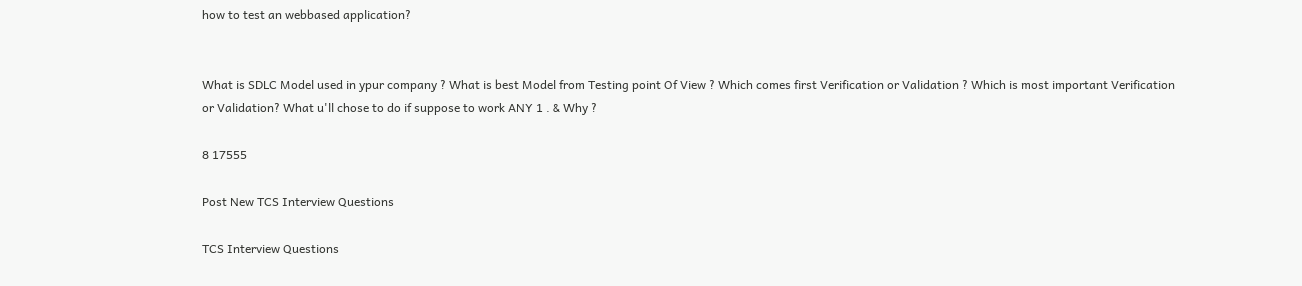how to test an webbased application?


What is SDLC Model used in ypur company ? What is best Model from Testing point Of View ? Which comes first Verification or Validation ? Which is most important Verification or Validation? What u'll chose to do if suppose to work ANY 1 . & Why ?

8 17555

Post New TCS Interview Questions

TCS Interview Questions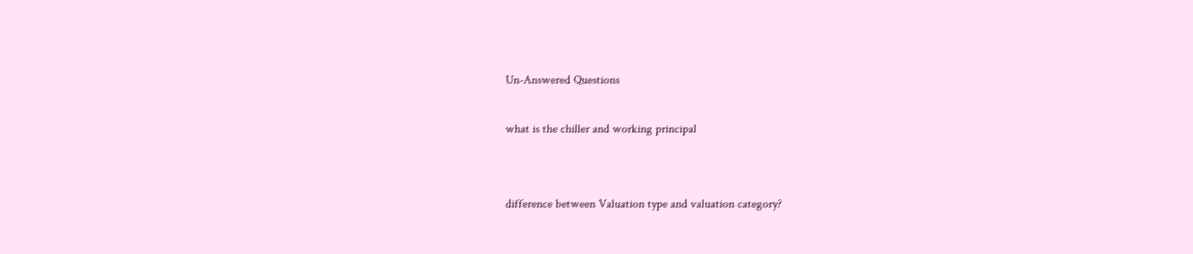Un-Answered Questions

what is the chiller and working principal


difference between Valuation type and valuation category?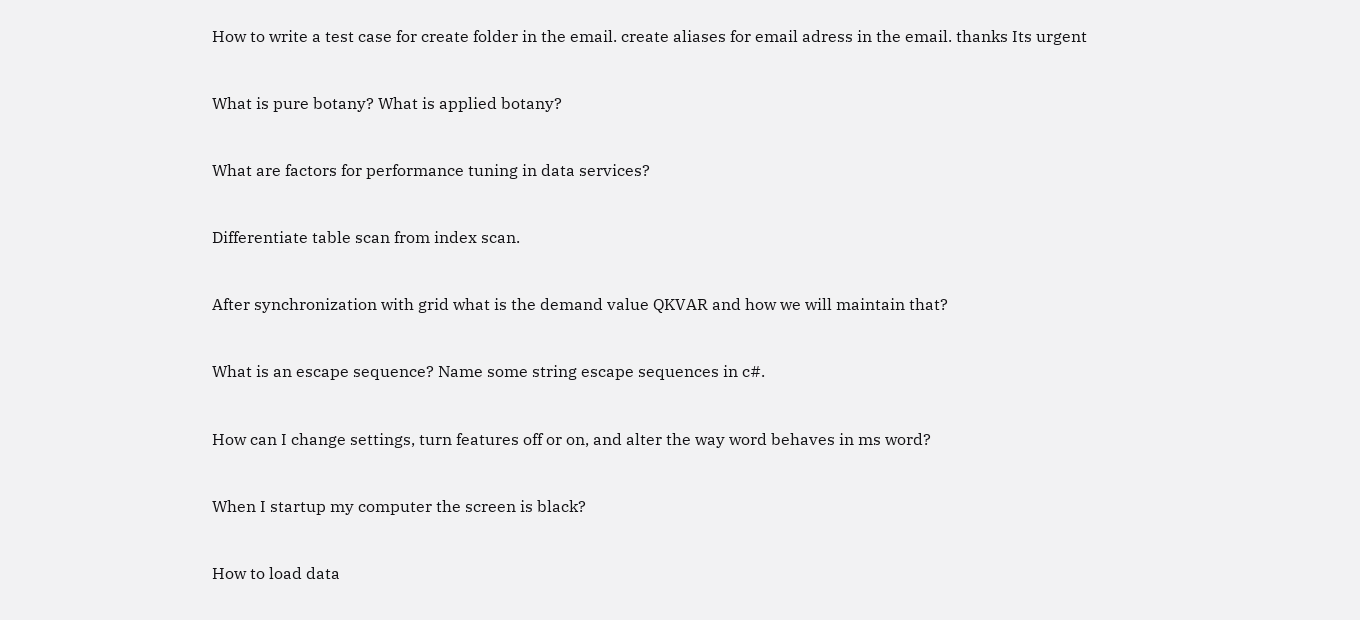How to write a test case for create folder in the email. create aliases for email adress in the email. thanks Its urgent


What is pure botany? What is applied botany?


What are factors for performance tuning in data services?


Differentiate table scan from index scan.


After synchronization with grid what is the demand value QKVAR and how we will maintain that?


What is an escape sequence? Name some string escape sequences in c#.


How can I change settings, turn features off or on, and alter the way word behaves in ms word?


When I startup my computer the screen is black?


How to load data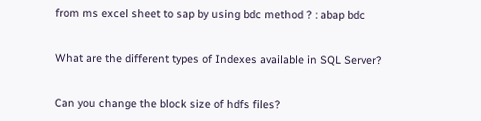from ms excel sheet to sap by using bdc method ? : abap bdc


What are the different types of Indexes available in SQL Server?


Can you change the block size of hdfs files?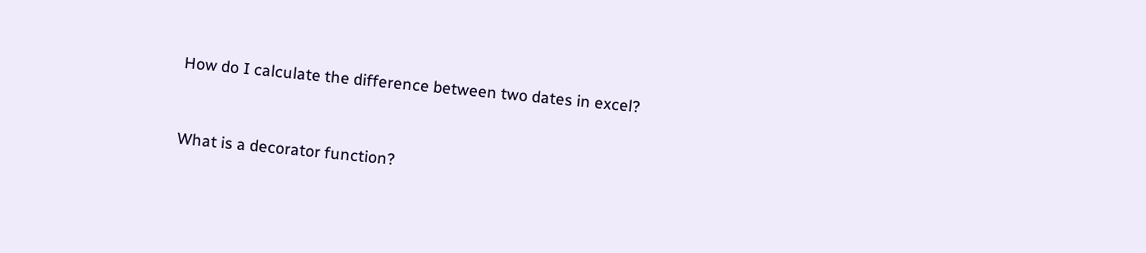How do I calculate the difference between two dates in excel?


What is a decorator function?